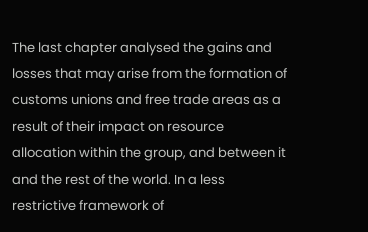The last chapter analysed the gains and losses that may arise from the formation of customs unions and free trade areas as a result of their impact on resource allocation within the group, and between it and the rest of the world. In a less restrictive framework of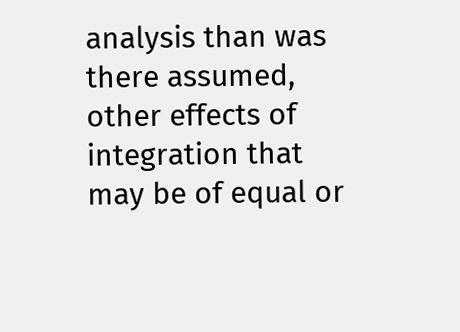analysis than was there assumed, other effects of integration that may be of equal or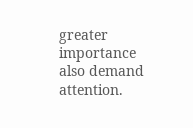greater importance also demand attention.